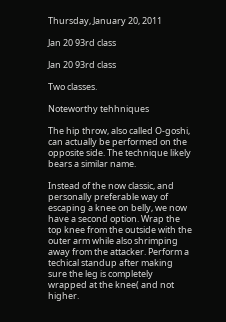Thursday, January 20, 2011

Jan 20 93rd class

Jan 20 93rd class

Two classes.

Noteworthy tehhniques

The hip throw, also called O-goshi, can actually be performed on the opposite side. The technique likely bears a similar name.

Instead of the now classic, and personally preferable way of escaping a knee on belly, we now have a second option. Wrap the top knee from the outside with the outer arm while also shrimping away from the attacker. Perform a techical standup after making sure the leg is completely wrapped at the knee( and not higher.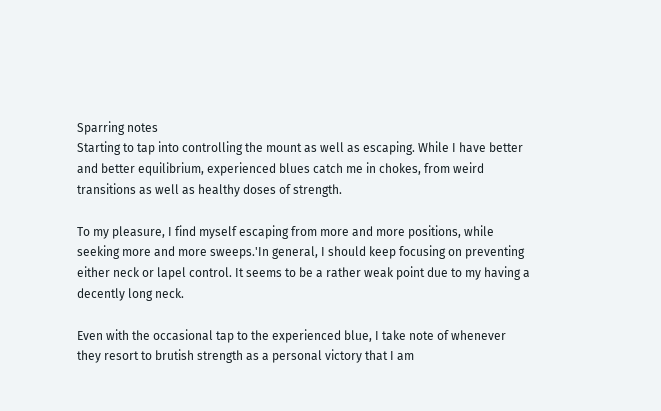Sparring notes
Starting to tap into controlling the mount as well as escaping. While I have better and better equilibrium, experienced blues catch me in chokes, from weird transitions as well as healthy doses of strength.

To my pleasure, I find myself escaping from more and more positions, while seeking more and more sweeps.'In general, I should keep focusing on preventing either neck or lapel control. It seems to be a rather weak point due to my having a decently long neck.

Even with the occasional tap to the experienced blue, I take note of whenever they resort to brutish strength as a personal victory that I am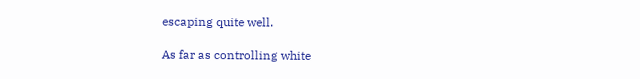escaping quite well.

As far as controlling white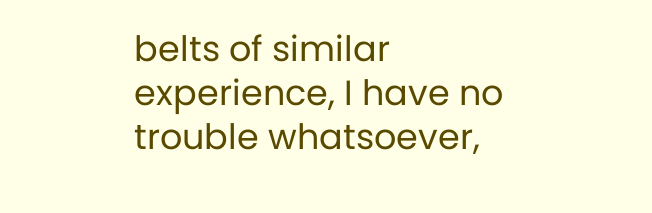belts of similar experience, I have no trouble whatsoever,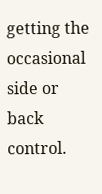getting the occasional side or back control.